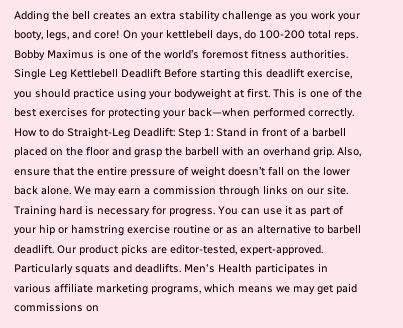Adding the bell creates an extra stability challenge as you work your booty, legs, and core! On your kettlebell days, do 100-200 total reps. Bobby Maximus is one of the world’s foremost fitness authorities. Single Leg Kettlebell Deadlift Before starting this deadlift exercise, you should practice using your bodyweight at first. This is one of the best exercises for protecting your back—when performed correctly. How to do Straight-Leg Deadlift: Step 1: Stand in front of a barbell placed on the floor and grasp the barbell with an overhand grip. Also, ensure that the entire pressure of weight doesn’t fall on the lower back alone. We may earn a commission through links on our site. Training hard is necessary for progress. You can use it as part of your hip or hamstring exercise routine or as an alternative to barbell deadlift. Our product picks are editor-tested, expert-approved. Particularly squats and deadlifts. Men's Health participates in various affiliate marketing programs, which means we may get paid commissions on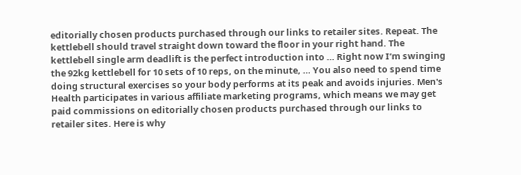editorially chosen products purchased through our links to retailer sites. Repeat. The kettlebell should travel straight down toward the floor in your right hand. The kettlebell single arm deadlift is the perfect introduction into … Right now I’m swinging the 92kg kettlebell for 10 sets of 10 reps, on the minute, … You also need to spend time doing structural exercises so your body performs at its peak and avoids injuries. Men's Health participates in various affiliate marketing programs, which means we may get paid commissions on editorially chosen products purchased through our links to retailer sites. Here is why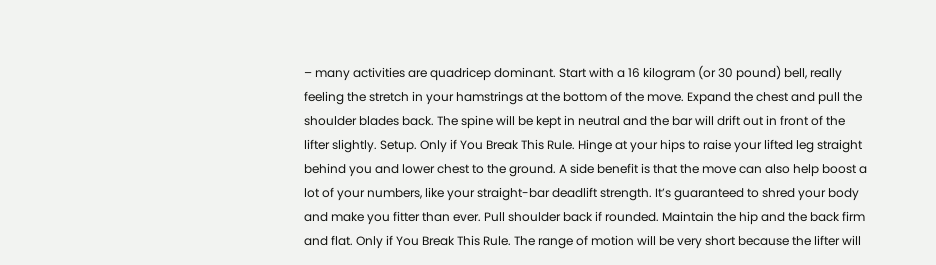– many activities are quadricep dominant. Start with a 16 kilogram (or 30 pound) bell, really feeling the stretch in your hamstrings at the bottom of the move. Expand the chest and pull the shoulder blades back. The spine will be kept in neutral and the bar will drift out in front of the lifter slightly. Setup. Only if You Break This Rule. Hinge at your hips to raise your lifted leg straight behind you and lower chest to the ground. A side benefit is that the move can also help boost a lot of your numbers, like your straight-bar deadlift strength. It’s guaranteed to shred your body and make you fitter than ever. Pull shoulder back if rounded. Maintain the hip and the back firm and flat. Only if You Break This Rule. The range of motion will be very short because the lifter will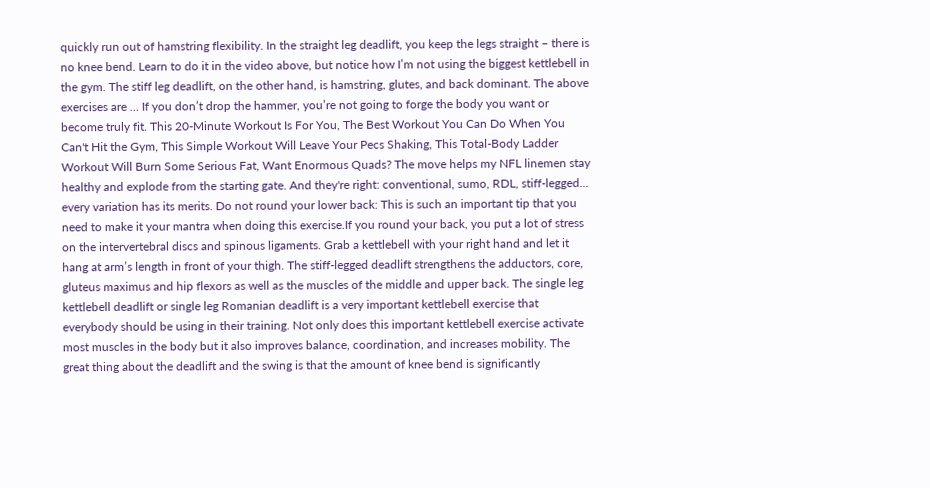quickly run out of hamstring flexibility. In the straight leg deadlift, you keep the legs straight – there is no knee bend. Learn to do it in the video above, but notice how I’m not using the biggest kettlebell in the gym. The stiff leg deadlift, on the other hand, is hamstring, glutes, and back dominant. The above exercises are … If you don’t drop the hammer, you’re not going to forge the body you want or become truly fit. This 20-Minute Workout Is For You, The Best Workout You Can Do When You Can't Hit the Gym, This Simple Workout Will Leave Your Pecs Shaking, This Total-Body Ladder Workout Will Burn Some Serious Fat, Want Enormous Quads? The move helps my NFL linemen stay healthy and explode from the starting gate. And they're right: conventional, sumo, RDL, stiff-legged... every variation has its merits. Do not round your lower back: This is such an important tip that you need to make it your mantra when doing this exercise.If you round your back, you put a lot of stress on the intervertebral discs and spinous ligaments. Grab a kettlebell with your right hand and let it hang at arm’s length in front of your thigh. The stiff-legged deadlift strengthens the adductors, core, gluteus maximus and hip flexors as well as the muscles of the middle and upper back. The single leg kettlebell deadlift or single leg Romanian deadlift is a very important kettlebell exercise that everybody should be using in their training. Not only does this important kettlebell exercise activate most muscles in the body but it also improves balance, coordination, and increases mobility. The great thing about the deadlift and the swing is that the amount of knee bend is significantly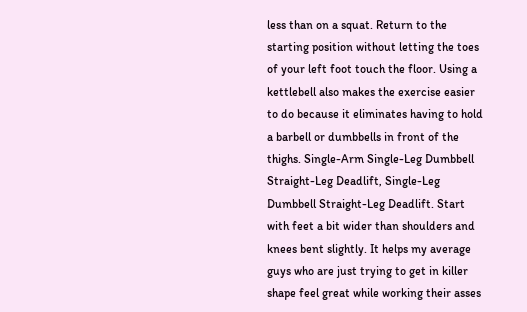less than on a squat. Return to the starting position without letting the toes of your left foot touch the floor. Using a kettlebell also makes the exercise easier to do because it eliminates having to hold a barbell or dumbbells in front of the thighs. Single-Arm Single-Leg Dumbbell Straight-Leg Deadlift, Single-Leg Dumbbell Straight-Leg Deadlift. Start with feet a bit wider than shoulders and knees bent slightly. It helps my average guys who are just trying to get in killer shape feel great while working their asses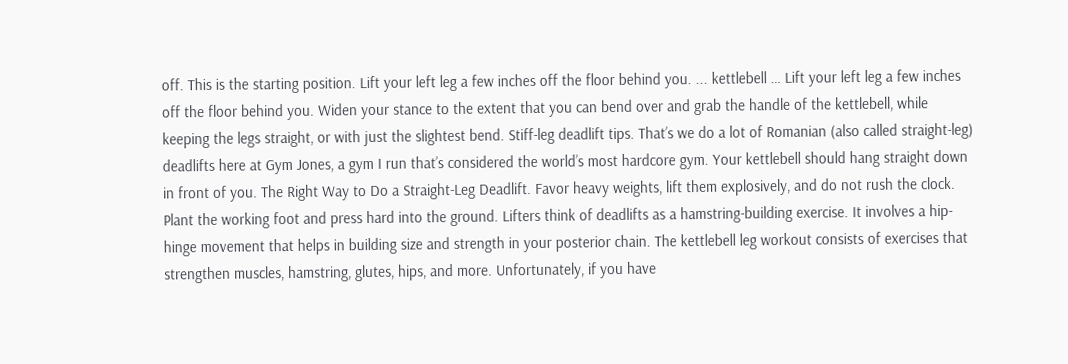off. This is the starting position. Lift your left leg a few inches off the floor behind you. ... kettlebell … Lift your left leg a few inches off the floor behind you. Widen your stance to the extent that you can bend over and grab the handle of the kettlebell, while keeping the legs straight, or with just the slightest bend. Stiff-leg deadlift tips. That’s we do a lot of Romanian (also called straight-leg) deadlifts here at Gym Jones, a gym I run that’s considered the world’s most hardcore gym. Your kettlebell should hang straight down in front of you. The Right Way to Do a Straight-Leg Deadlift. Favor heavy weights, lift them explosively, and do not rush the clock. Plant the working foot and press hard into the ground. Lifters think of deadlifts as a hamstring-building exercise. It involves a hip-hinge movement that helps in building size and strength in your posterior chain. The kettlebell leg workout consists of exercises that strengthen muscles, hamstring, glutes, hips, and more. Unfortunately, if you have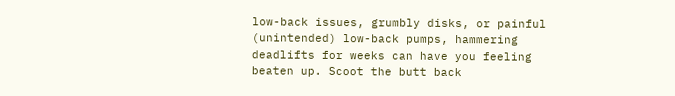low-back issues, grumbly disks, or painful (unintended) low-back pumps, hammering deadlifts for weeks can have you feeling beaten up. Scoot the butt back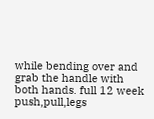while bending over and grab the handle with both hands. full 12 week push,pull,legs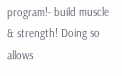program!- build muscle & strength! Doing so allows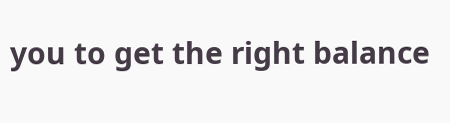you to get the right balance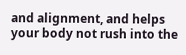and alignment, and helps your body not rush into the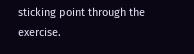sticking point through the exercise.